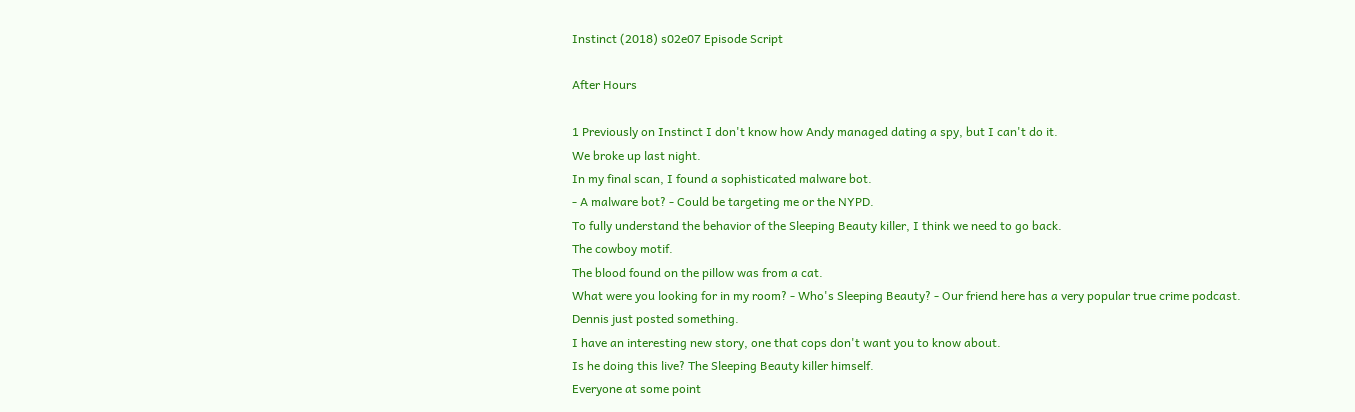Instinct (2018) s02e07 Episode Script

After Hours

1 Previously on Instinct I don't know how Andy managed dating a spy, but I can't do it.
We broke up last night.
In my final scan, I found a sophisticated malware bot.
- A malware bot? - Could be targeting me or the NYPD.
To fully understand the behavior of the Sleeping Beauty killer, I think we need to go back.
The cowboy motif.
The blood found on the pillow was from a cat.
What were you looking for in my room? - Who's Sleeping Beauty? - Our friend here has a very popular true crime podcast.
Dennis just posted something.
I have an interesting new story, one that cops don't want you to know about.
Is he doing this live? The Sleeping Beauty killer himself.
Everyone at some point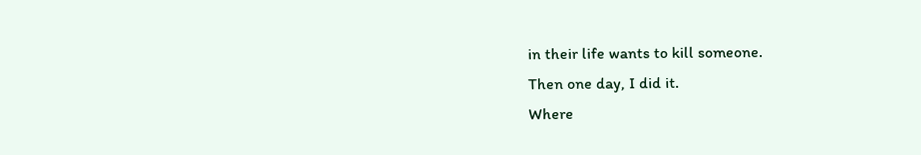in their life wants to kill someone.
Then one day, I did it.
Where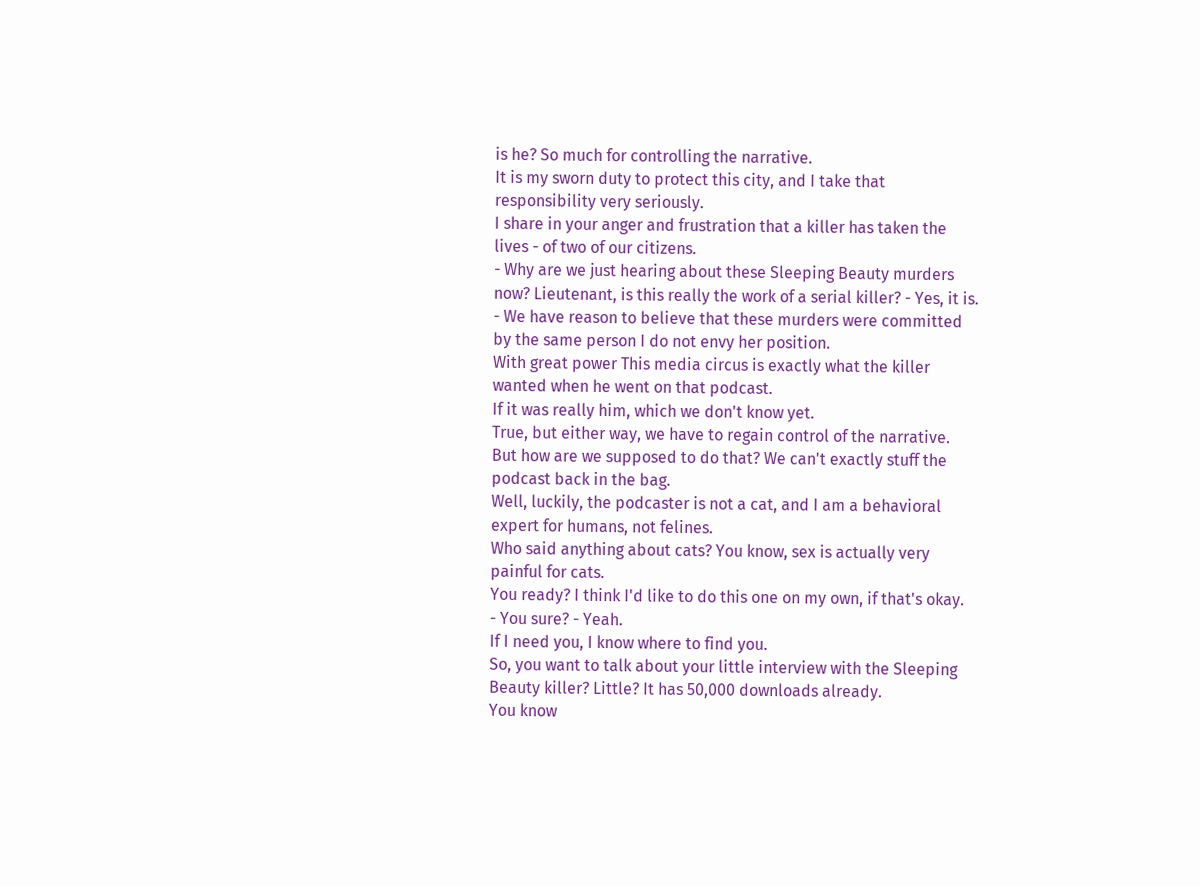is he? So much for controlling the narrative.
It is my sworn duty to protect this city, and I take that responsibility very seriously.
I share in your anger and frustration that a killer has taken the lives - of two of our citizens.
- Why are we just hearing about these Sleeping Beauty murders now? Lieutenant, is this really the work of a serial killer? - Yes, it is.
- We have reason to believe that these murders were committed by the same person I do not envy her position.
With great power This media circus is exactly what the killer wanted when he went on that podcast.
If it was really him, which we don't know yet.
True, but either way, we have to regain control of the narrative.
But how are we supposed to do that? We can't exactly stuff the podcast back in the bag.
Well, luckily, the podcaster is not a cat, and I am a behavioral expert for humans, not felines.
Who said anything about cats? You know, sex is actually very painful for cats.
You ready? I think I'd like to do this one on my own, if that's okay.
- You sure? - Yeah.
If I need you, I know where to find you.
So, you want to talk about your little interview with the Sleeping Beauty killer? Little? It has 50,000 downloads already.
You know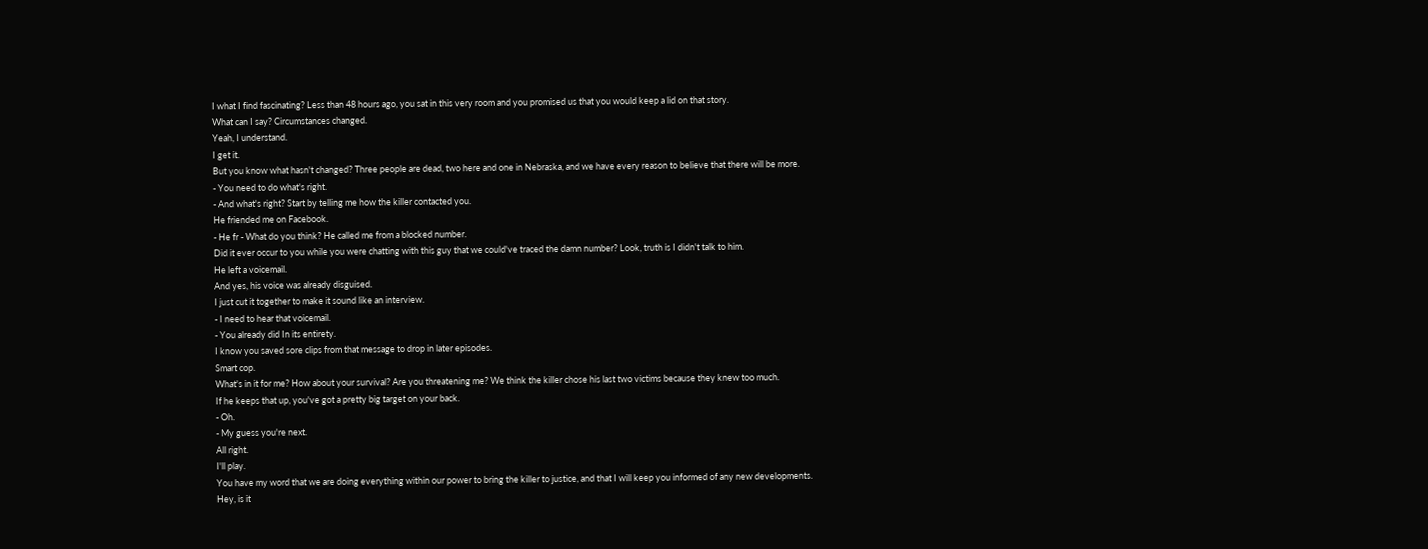I what I find fascinating? Less than 48 hours ago, you sat in this very room and you promised us that you would keep a lid on that story.
What can I say? Circumstances changed.
Yeah, I understand.
I get it.
But you know what hasn't changed? Three people are dead, two here and one in Nebraska, and we have every reason to believe that there will be more.
- You need to do what's right.
- And what's right? Start by telling me how the killer contacted you.
He friended me on Facebook.
- He fr - What do you think? He called me from a blocked number.
Did it ever occur to you while you were chatting with this guy that we could've traced the damn number? Look, truth is I didn't talk to him.
He left a voicemail.
And yes, his voice was already disguised.
I just cut it together to make it sound like an interview.
- I need to hear that voicemail.
- You already did In its entirety.
I know you saved sore clips from that message to drop in later episodes.
Smart cop.
What's in it for me? How about your survival? Are you threatening me? We think the killer chose his last two victims because they knew too much.
If he keeps that up, you've got a pretty big target on your back.
- Oh.
- My guess you're next.
All right.
I'll play.
You have my word that we are doing everything within our power to bring the killer to justice, and that I will keep you informed of any new developments.
Hey, is it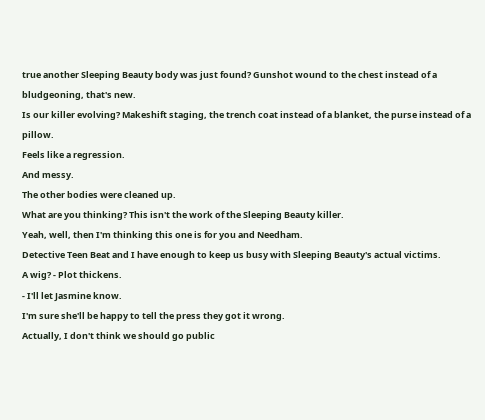true another Sleeping Beauty body was just found? Gunshot wound to the chest instead of a bludgeoning, that's new.
Is our killer evolving? Makeshift staging, the trench coat instead of a blanket, the purse instead of a pillow.
Feels like a regression.
And messy.
The other bodies were cleaned up.
What are you thinking? This isn't the work of the Sleeping Beauty killer.
Yeah, well, then I'm thinking this one is for you and Needham.
Detective Teen Beat and I have enough to keep us busy with Sleeping Beauty's actual victims.
A wig? - Plot thickens.
- I'll let Jasmine know.
I'm sure she'll be happy to tell the press they got it wrong.
Actually, I don't think we should go public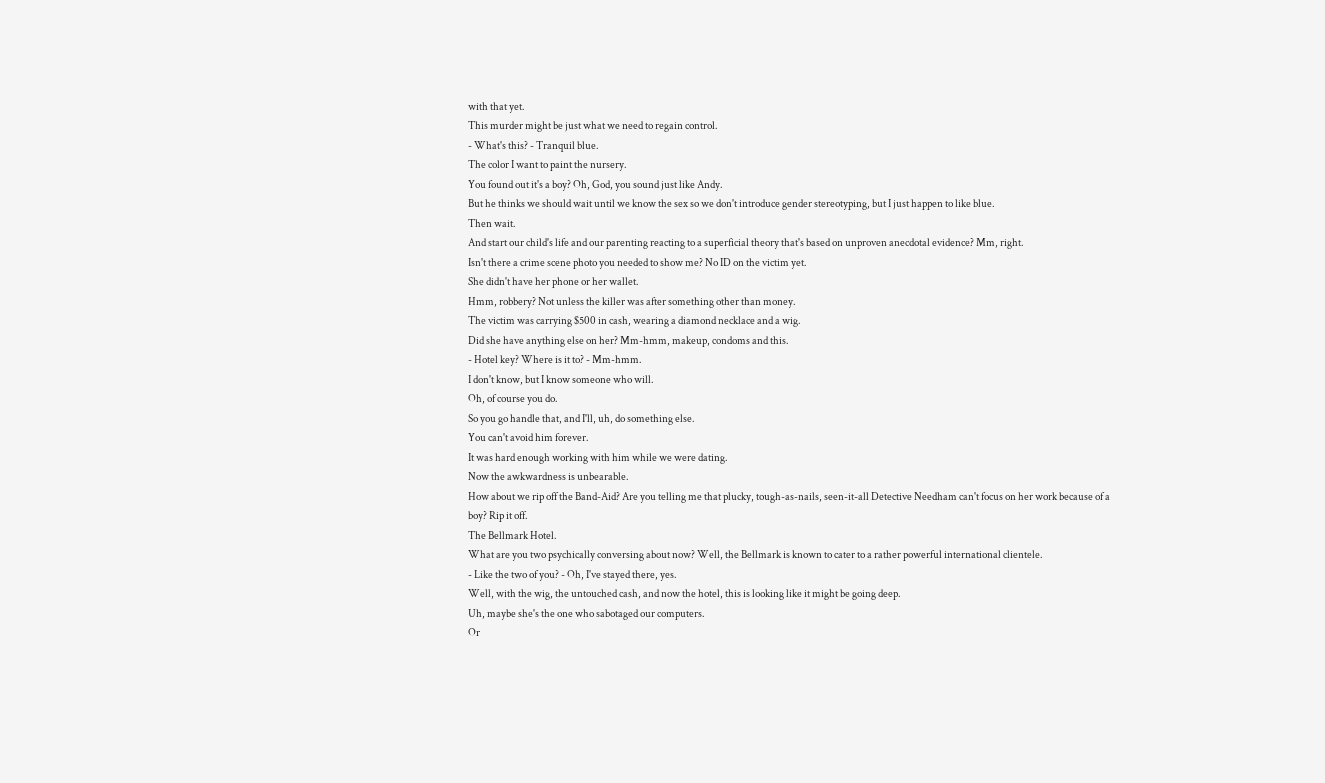with that yet.
This murder might be just what we need to regain control.
- What's this? - Tranquil blue.
The color I want to paint the nursery.
You found out it's a boy? Oh, God, you sound just like Andy.
But he thinks we should wait until we know the sex so we don't introduce gender stereotyping, but I just happen to like blue.
Then wait.
And start our child's life and our parenting reacting to a superficial theory that's based on unproven anecdotal evidence? Mm, right.
Isn't there a crime scene photo you needed to show me? No ID on the victim yet.
She didn't have her phone or her wallet.
Hmm, robbery? Not unless the killer was after something other than money.
The victim was carrying $500 in cash, wearing a diamond necklace and a wig.
Did she have anything else on her? Mm-hmm, makeup, condoms and this.
- Hotel key? Where is it to? - Mm-hmm.
I don't know, but I know someone who will.
Oh, of course you do.
So you go handle that, and I'll, uh, do something else.
You can't avoid him forever.
It was hard enough working with him while we were dating.
Now the awkwardness is unbearable.
How about we rip off the Band-Aid? Are you telling me that plucky, tough-as-nails, seen-it-all Detective Needham can't focus on her work because of a boy? Rip it off.
The Bellmark Hotel.
What are you two psychically conversing about now? Well, the Bellmark is known to cater to a rather powerful international clientele.
- Like the two of you? - Oh, I've stayed there, yes.
Well, with the wig, the untouched cash, and now the hotel, this is looking like it might be going deep.
Uh, maybe she's the one who sabotaged our computers.
Or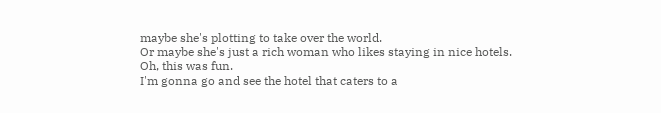maybe she's plotting to take over the world.
Or maybe she's just a rich woman who likes staying in nice hotels.
Oh, this was fun.
I'm gonna go and see the hotel that caters to a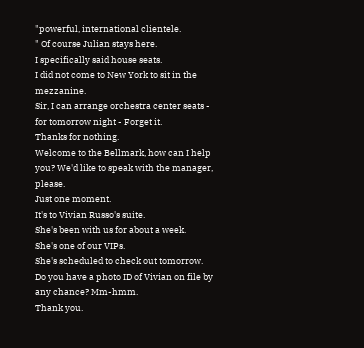"powerful, international clientele.
" Of course Julian stays here.
I specifically said house seats.
I did not come to New York to sit in the mezzanine.
Sir, I can arrange orchestra center seats - for tomorrow night - Forget it.
Thanks for nothing.
Welcome to the Bellmark, how can I help you? We'd like to speak with the manager, please.
Just one moment.
It's to Vivian Russo's suite.
She's been with us for about a week.
She's one of our VIPs.
She's scheduled to check out tomorrow.
Do you have a photo ID of Vivian on file by any chance? Mm-hmm.
Thank you.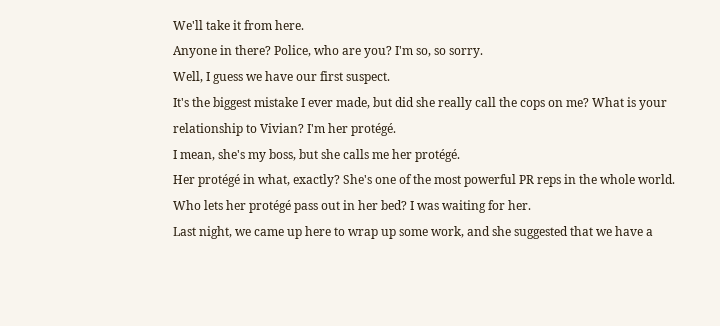We'll take it from here.
Anyone in there? Police, who are you? I'm so, so sorry.
Well, I guess we have our first suspect.
It's the biggest mistake I ever made, but did she really call the cops on me? What is your relationship to Vivian? I'm her protégé.
I mean, she's my boss, but she calls me her protégé.
Her protégé in what, exactly? She's one of the most powerful PR reps in the whole world.
Who lets her protégé pass out in her bed? I was waiting for her.
Last night, we came up here to wrap up some work, and she suggested that we have a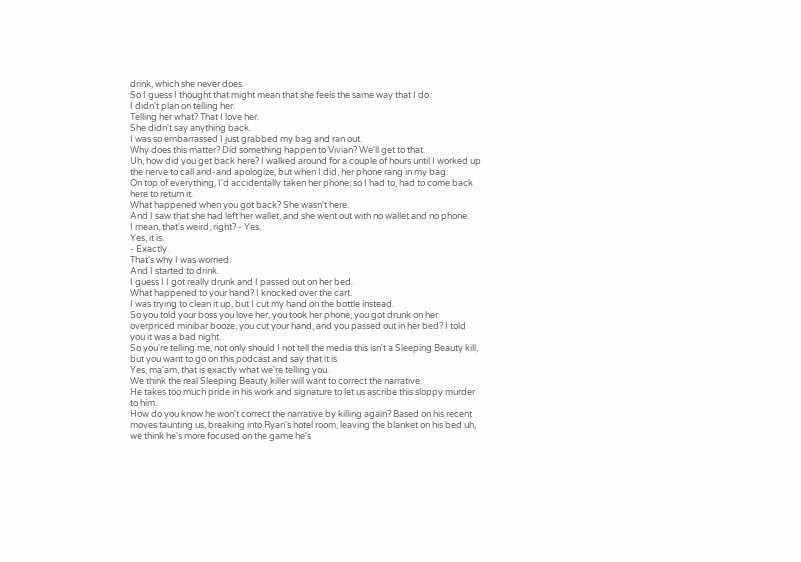drink, which she never does.
So I guess I thought that might mean that she feels the same way that I do.
I didn't plan on telling her.
Telling her what? That I love her.
She didn't say anything back.
I was so embarrassed I just grabbed my bag and ran out.
Why does this matter? Did something happen to Vivian? We'll get to that.
Uh, how did you get back here? I walked around for a couple of hours until I worked up the nerve to call and-and apologize, but when I did, her phone rang in my bag.
On top of everything, I'd accidentally taken her phone, so I had to, had to come back here to return it.
What happened when you got back? She wasn't here.
And I saw that she had left her wallet, and she went out with no wallet and no phone.
I mean, that's weird, right? - Yes.
Yes, it is.
- Exactly.
That's why I was worried.
And I started to drink.
I guess I I got really drunk and I passed out on her bed.
What happened to your hand? I knocked over the cart.
I was trying to clean it up, but I cut my hand on the bottle instead.
So you told your boss you love her, you took her phone, you got drunk on her overpriced minibar booze, you cut your hand, and you passed out in her bed? I told you it was a bad night.
So you're telling me, not only should I not tell the media this isn't a Sleeping Beauty kill, but you want to go on this podcast and say that it is.
Yes, ma'am, that is exactly what we're telling you.
We think the real Sleeping Beauty killer will want to correct the narrative.
He takes too much pride in his work and signature to let us ascribe this sloppy murder to him.
How do you know he won't correct the narrative by killing again? Based on his recent moves taunting us, breaking into Ryan's hotel room, leaving the blanket on his bed uh, we think he's more focused on the game he's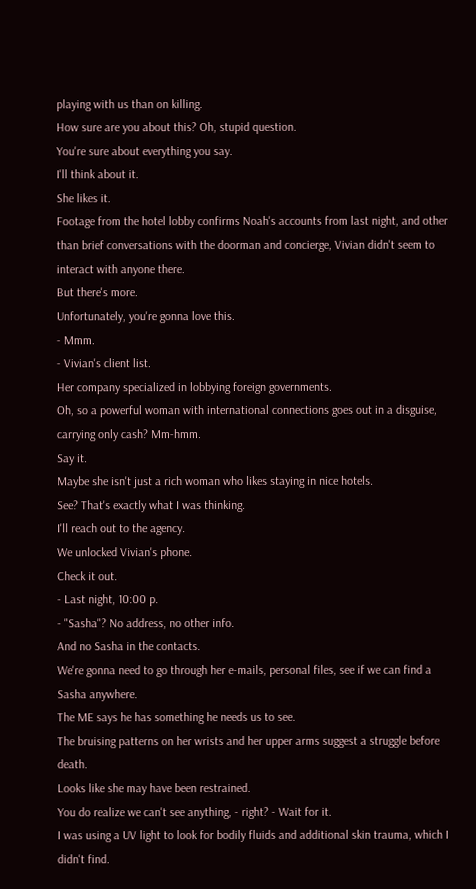playing with us than on killing.
How sure are you about this? Oh, stupid question.
You're sure about everything you say.
I'll think about it.
She likes it.
Footage from the hotel lobby confirms Noah's accounts from last night, and other than brief conversations with the doorman and concierge, Vivian didn't seem to interact with anyone there.
But there's more.
Unfortunately, you're gonna love this.
- Mmm.
- Vivian's client list.
Her company specialized in lobbying foreign governments.
Oh, so a powerful woman with international connections goes out in a disguise, carrying only cash? Mm-hmm.
Say it.
Maybe she isn't just a rich woman who likes staying in nice hotels.
See? That's exactly what I was thinking.
I'll reach out to the agency.
We unlocked Vivian's phone.
Check it out.
- Last night, 10:00 p.
- "Sasha"? No address, no other info.
And no Sasha in the contacts.
We're gonna need to go through her e-mails, personal files, see if we can find a Sasha anywhere.
The ME says he has something he needs us to see.
The bruising patterns on her wrists and her upper arms suggest a struggle before death.
Looks like she may have been restrained.
You do realize we can't see anything, - right? - Wait for it.
I was using a UV light to look for bodily fluids and additional skin trauma, which I didn't find.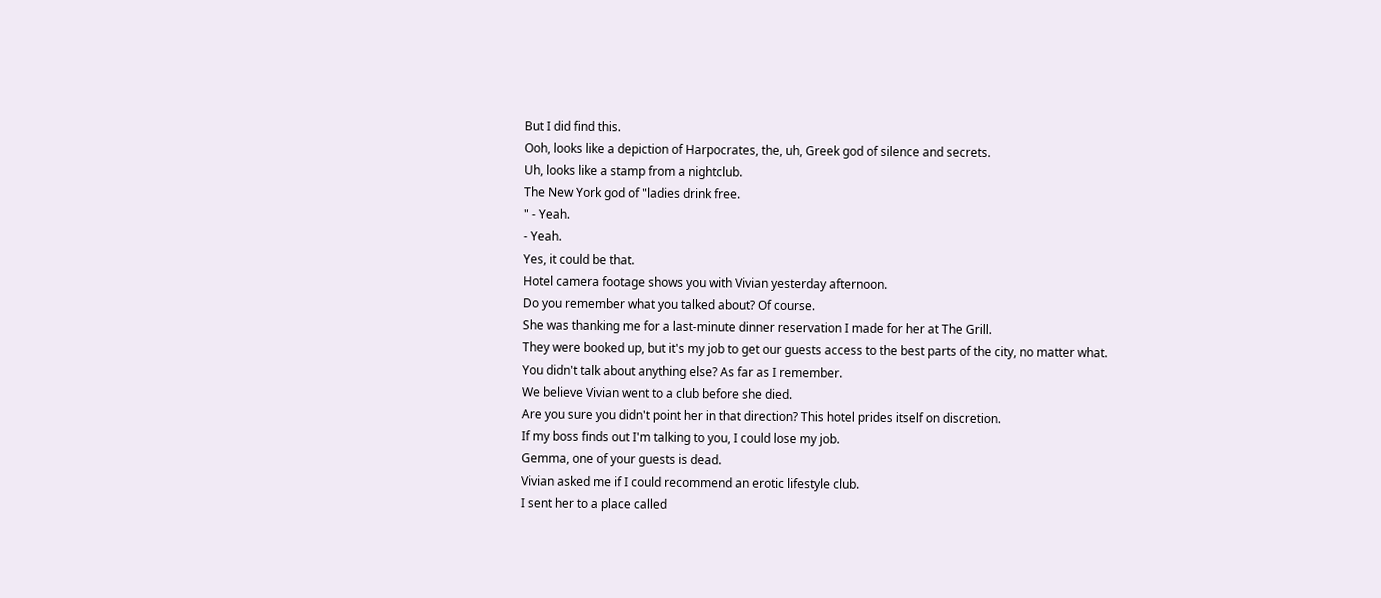But I did find this.
Ooh, looks like a depiction of Harpocrates, the, uh, Greek god of silence and secrets.
Uh, looks like a stamp from a nightclub.
The New York god of "ladies drink free.
" - Yeah.
- Yeah.
Yes, it could be that.
Hotel camera footage shows you with Vivian yesterday afternoon.
Do you remember what you talked about? Of course.
She was thanking me for a last-minute dinner reservation I made for her at The Grill.
They were booked up, but it's my job to get our guests access to the best parts of the city, no matter what.
You didn't talk about anything else? As far as I remember.
We believe Vivian went to a club before she died.
Are you sure you didn't point her in that direction? This hotel prides itself on discretion.
If my boss finds out I'm talking to you, I could lose my job.
Gemma, one of your guests is dead.
Vivian asked me if I could recommend an erotic lifestyle club.
I sent her to a place called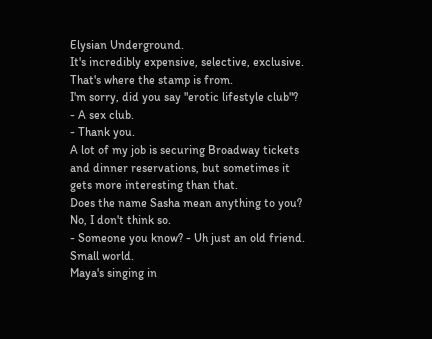Elysian Underground.
It's incredibly expensive, selective, exclusive.
That's where the stamp is from.
I'm sorry, did you say "erotic lifestyle club"? - A sex club.
- Thank you.
A lot of my job is securing Broadway tickets and dinner reservations, but sometimes it gets more interesting than that.
Does the name Sasha mean anything to you? No, I don't think so.
- Someone you know? - Uh just an old friend.
Small world.
Maya's singing in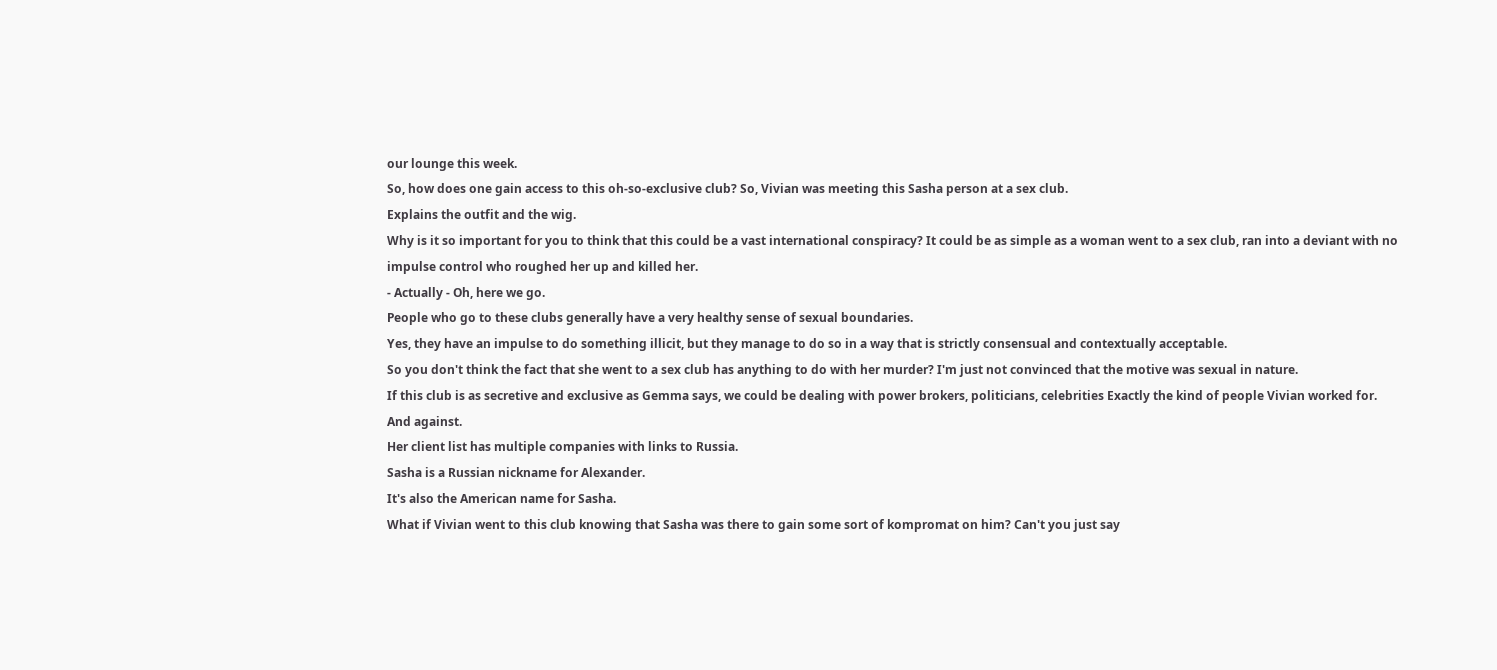our lounge this week.
So, how does one gain access to this oh-so-exclusive club? So, Vivian was meeting this Sasha person at a sex club.
Explains the outfit and the wig.
Why is it so important for you to think that this could be a vast international conspiracy? It could be as simple as a woman went to a sex club, ran into a deviant with no impulse control who roughed her up and killed her.
- Actually - Oh, here we go.
People who go to these clubs generally have a very healthy sense of sexual boundaries.
Yes, they have an impulse to do something illicit, but they manage to do so in a way that is strictly consensual and contextually acceptable.
So you don't think the fact that she went to a sex club has anything to do with her murder? I'm just not convinced that the motive was sexual in nature.
If this club is as secretive and exclusive as Gemma says, we could be dealing with power brokers, politicians, celebrities Exactly the kind of people Vivian worked for.
And against.
Her client list has multiple companies with links to Russia.
Sasha is a Russian nickname for Alexander.
It's also the American name for Sasha.
What if Vivian went to this club knowing that Sasha was there to gain some sort of kompromat on him? Can't you just say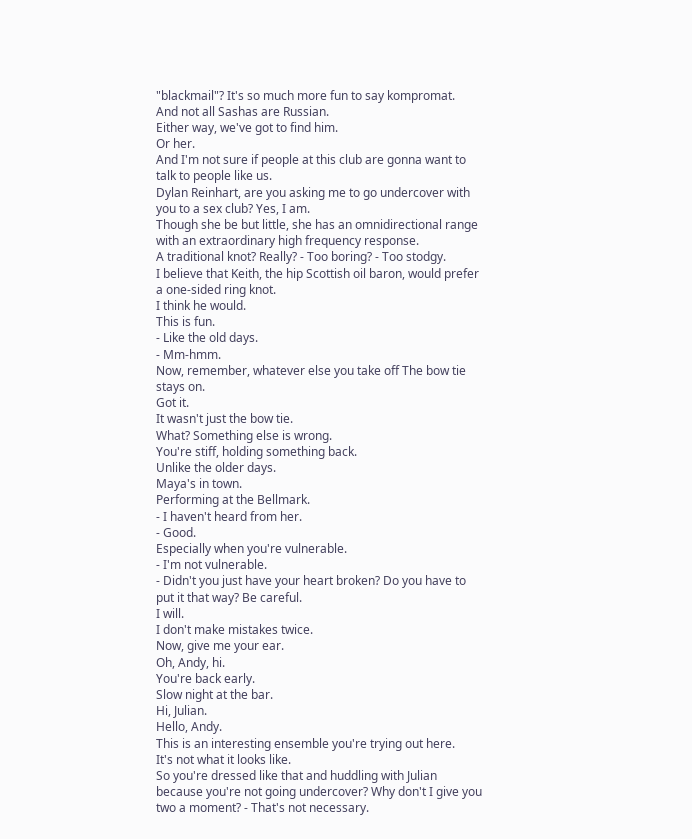"blackmail"? It's so much more fun to say kompromat.
And not all Sashas are Russian.
Either way, we've got to find him.
Or her.
And I'm not sure if people at this club are gonna want to talk to people like us.
Dylan Reinhart, are you asking me to go undercover with you to a sex club? Yes, I am.
Though she be but little, she has an omnidirectional range with an extraordinary high frequency response.
A traditional knot? Really? - Too boring? - Too stodgy.
I believe that Keith, the hip Scottish oil baron, would prefer a one-sided ring knot.
I think he would.
This is fun.
- Like the old days.
- Mm-hmm.
Now, remember, whatever else you take off The bow tie stays on.
Got it.
It wasn't just the bow tie.
What? Something else is wrong.
You're stiff, holding something back.
Unlike the older days.
Maya's in town.
Performing at the Bellmark.
- I haven't heard from her.
- Good.
Especially when you're vulnerable.
- I'm not vulnerable.
- Didn't you just have your heart broken? Do you have to put it that way? Be careful.
I will.
I don't make mistakes twice.
Now, give me your ear.
Oh, Andy, hi.
You're back early.
Slow night at the bar.
Hi, Julian.
Hello, Andy.
This is an interesting ensemble you're trying out here.
It's not what it looks like.
So you're dressed like that and huddling with Julian because you're not going undercover? Why don't I give you two a moment? - That's not necessary.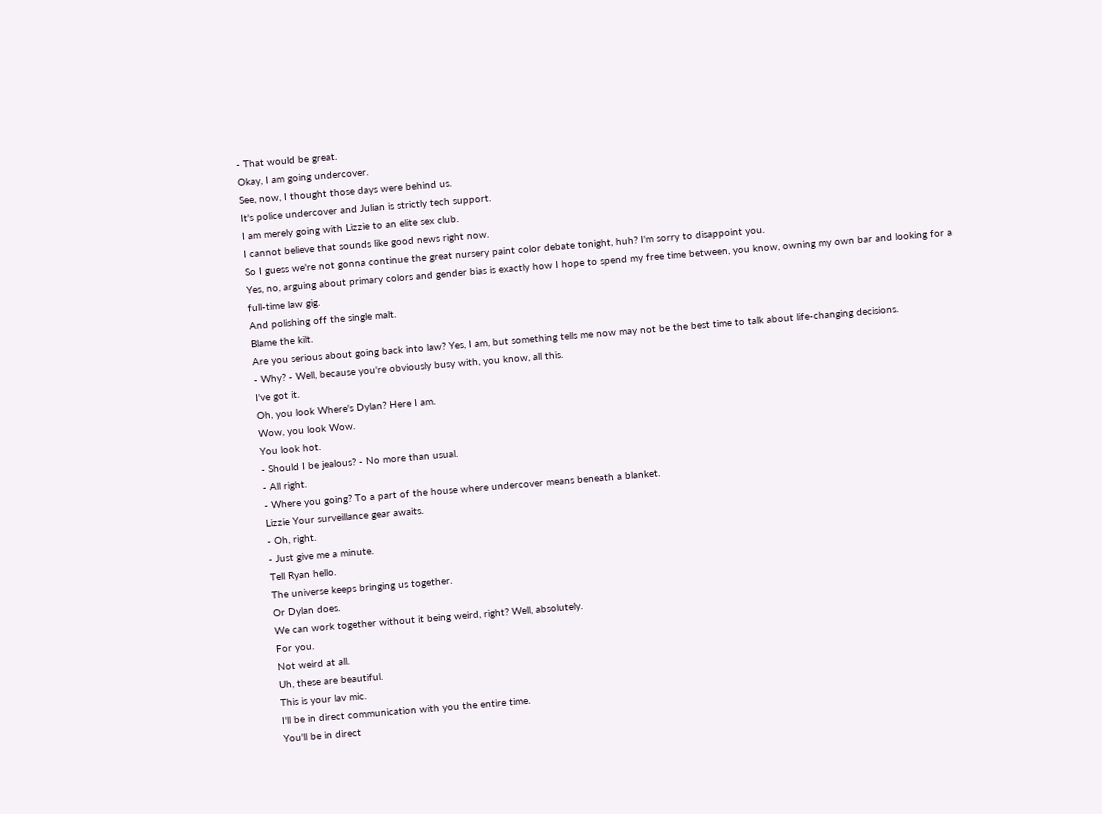- That would be great.
Okay, I am going undercover.
See, now, I thought those days were behind us.
It's police undercover and Julian is strictly tech support.
I am merely going with Lizzie to an elite sex club.
I cannot believe that sounds like good news right now.
So I guess we're not gonna continue the great nursery paint color debate tonight, huh? I'm sorry to disappoint you.
Yes, no, arguing about primary colors and gender bias is exactly how I hope to spend my free time between, you know, owning my own bar and looking for a full-time law gig.
And polishing off the single malt.
Blame the kilt.
Are you serious about going back into law? Yes, I am, but something tells me now may not be the best time to talk about life-changing decisions.
- Why? - Well, because you're obviously busy with, you know, all this.
I've got it.
Oh, you look Where's Dylan? Here I am.
Wow, you look Wow.
You look hot.
- Should I be jealous? - No more than usual.
- All right.
- Where you going? To a part of the house where undercover means beneath a blanket.
Lizzie Your surveillance gear awaits.
- Oh, right.
- Just give me a minute.
Tell Ryan hello.
The universe keeps bringing us together.
Or Dylan does.
We can work together without it being weird, right? Well, absolutely.
For you.
Not weird at all.
Uh, these are beautiful.
This is your lav mic.
I'll be in direct communication with you the entire time.
You'll be in direct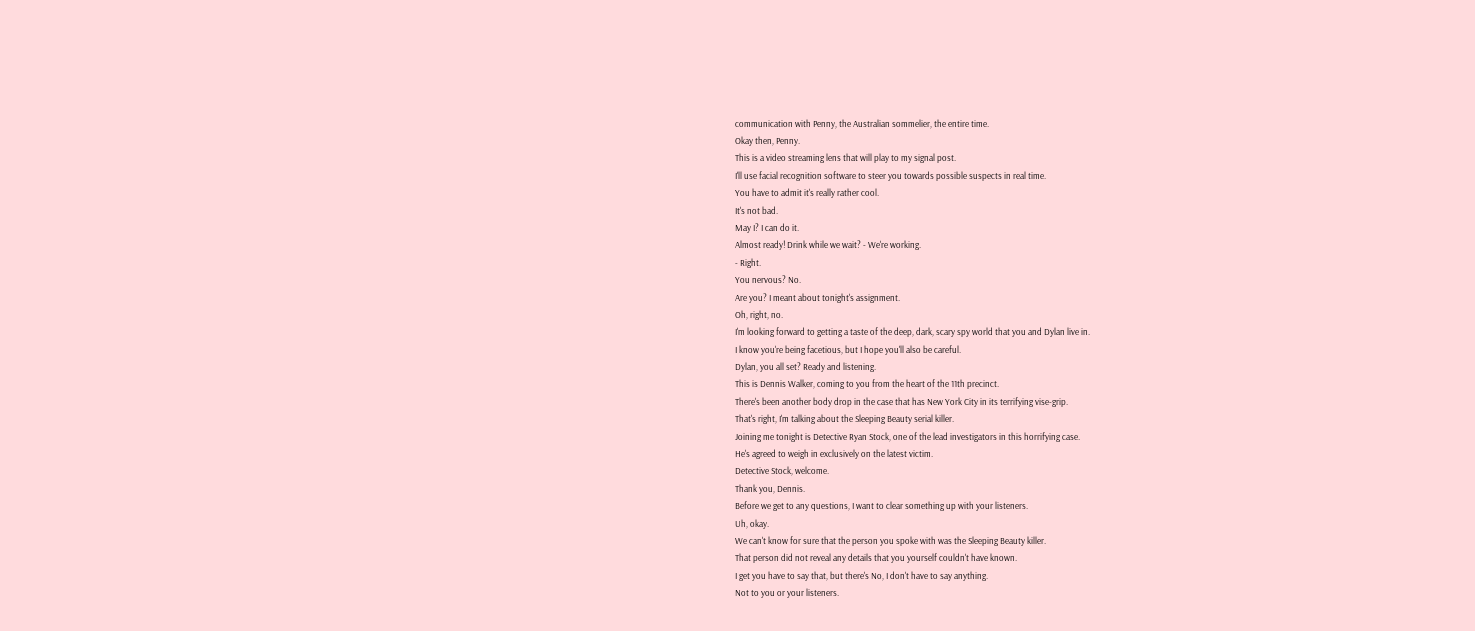communication with Penny, the Australian sommelier, the entire time.
Okay then, Penny.
This is a video streaming lens that will play to my signal post.
I'll use facial recognition software to steer you towards possible suspects in real time.
You have to admit it's really rather cool.
It's not bad.
May I? I can do it.
Almost ready! Drink while we wait? - We're working.
- Right.
You nervous? No.
Are you? I meant about tonight's assignment.
Oh, right, no.
I'm looking forward to getting a taste of the deep, dark, scary spy world that you and Dylan live in.
I know you're being facetious, but I hope you'll also be careful.
Dylan, you all set? Ready and listening.
This is Dennis Walker, coming to you from the heart of the 11th precinct.
There's been another body drop in the case that has New York City in its terrifying vise-grip.
That's right, I'm talking about the Sleeping Beauty serial killer.
Joining me tonight is Detective Ryan Stock, one of the lead investigators in this horrifying case.
He's agreed to weigh in exclusively on the latest victim.
Detective Stock, welcome.
Thank you, Dennis.
Before we get to any questions, I want to clear something up with your listeners.
Uh, okay.
We can't know for sure that the person you spoke with was the Sleeping Beauty killer.
That person did not reveal any details that you yourself couldn't have known.
I get you have to say that, but there's No, I don't have to say anything.
Not to you or your listeners.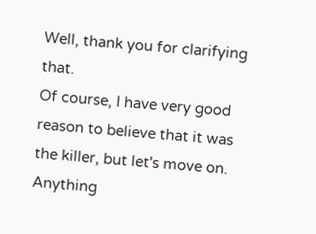Well, thank you for clarifying that.
Of course, I have very good reason to believe that it was the killer, but let's move on.
Anything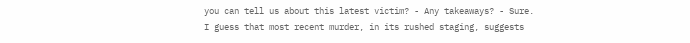you can tell us about this latest victim? - Any takeaways? - Sure.
I guess that most recent murder, in its rushed staging, suggests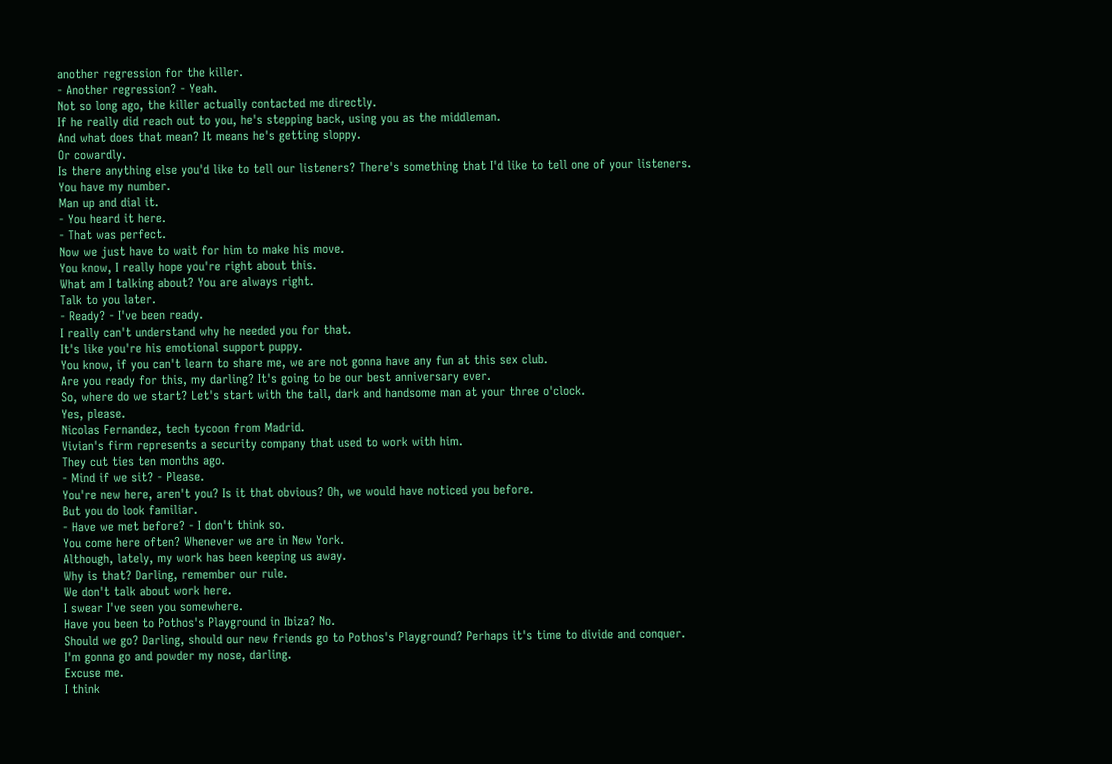another regression for the killer.
- Another regression? - Yeah.
Not so long ago, the killer actually contacted me directly.
If he really did reach out to you, he's stepping back, using you as the middleman.
And what does that mean? It means he's getting sloppy.
Or cowardly.
Is there anything else you'd like to tell our listeners? There's something that I'd like to tell one of your listeners.
You have my number.
Man up and dial it.
- You heard it here.
- That was perfect.
Now we just have to wait for him to make his move.
You know, I really hope you're right about this.
What am I talking about? You are always right.
Talk to you later.
- Ready? - I've been ready.
I really can't understand why he needed you for that.
It's like you're his emotional support puppy.
You know, if you can't learn to share me, we are not gonna have any fun at this sex club.
Are you ready for this, my darling? It's going to be our best anniversary ever.
So, where do we start? Let's start with the tall, dark and handsome man at your three o'clock.
Yes, please.
Nicolas Fernandez, tech tycoon from Madrid.
Vivian's firm represents a security company that used to work with him.
They cut ties ten months ago.
- Mind if we sit? - Please.
You're new here, aren't you? Is it that obvious? Oh, we would have noticed you before.
But you do look familiar.
- Have we met before? - I don't think so.
You come here often? Whenever we are in New York.
Although, lately, my work has been keeping us away.
Why is that? Darling, remember our rule.
We don't talk about work here.
I swear I've seen you somewhere.
Have you been to Pothos's Playground in Ibiza? No.
Should we go? Darling, should our new friends go to Pothos's Playground? Perhaps it's time to divide and conquer.
I'm gonna go and powder my nose, darling.
Excuse me.
I think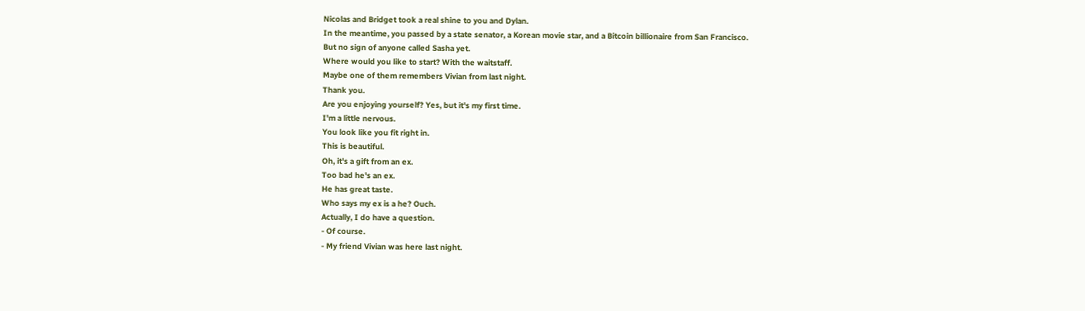Nicolas and Bridget took a real shine to you and Dylan.
In the meantime, you passed by a state senator, a Korean movie star, and a Bitcoin billionaire from San Francisco.
But no sign of anyone called Sasha yet.
Where would you like to start? With the waitstaff.
Maybe one of them remembers Vivian from last night.
Thank you.
Are you enjoying yourself? Yes, but it's my first time.
I'm a little nervous.
You look like you fit right in.
This is beautiful.
Oh, it's a gift from an ex.
Too bad he's an ex.
He has great taste.
Who says my ex is a he? Ouch.
Actually, I do have a question.
- Of course.
- My friend Vivian was here last night.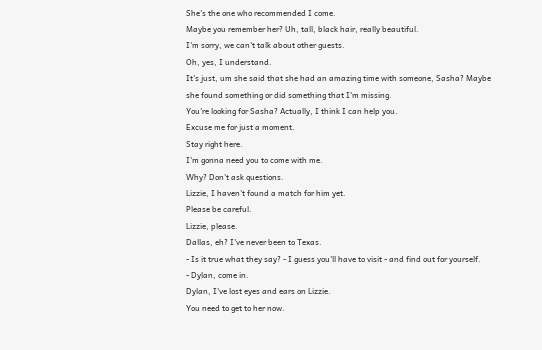She's the one who recommended I come.
Maybe you remember her? Uh, tall, black hair, really beautiful.
I'm sorry, we can't talk about other guests.
Oh, yes, I understand.
It's just, um she said that she had an amazing time with someone, Sasha? Maybe she found something or did something that I'm missing.
You're looking for Sasha? Actually, I think I can help you.
Excuse me for just a moment.
Stay right here.
I'm gonna need you to come with me.
Why? Don't ask questions.
Lizzie, I haven't found a match for him yet.
Please be careful.
Lizzie, please.
Dallas, eh? I've never been to Texas.
- Is it true what they say? - I guess you'll have to visit - and find out for yourself.
- Dylan, come in.
Dylan, I've lost eyes and ears on Lizzie.
You need to get to her now.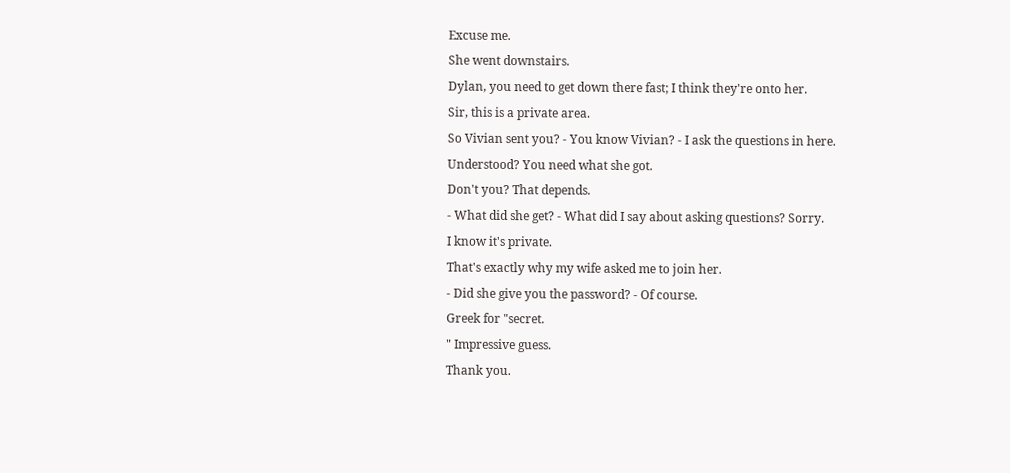Excuse me.
She went downstairs.
Dylan, you need to get down there fast; I think they're onto her.
Sir, this is a private area.
So Vivian sent you? - You know Vivian? - I ask the questions in here.
Understood? You need what she got.
Don't you? That depends.
- What did she get? - What did I say about asking questions? Sorry.
I know it's private.
That's exactly why my wife asked me to join her.
- Did she give you the password? - Of course.
Greek for "secret.
" Impressive guess.
Thank you.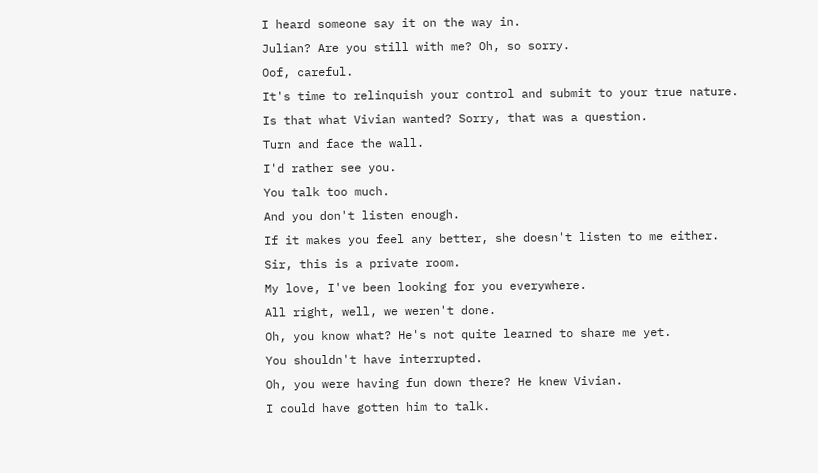I heard someone say it on the way in.
Julian? Are you still with me? Oh, so sorry.
Oof, careful.
It's time to relinquish your control and submit to your true nature.
Is that what Vivian wanted? Sorry, that was a question.
Turn and face the wall.
I'd rather see you.
You talk too much.
And you don't listen enough.
If it makes you feel any better, she doesn't listen to me either.
Sir, this is a private room.
My love, I've been looking for you everywhere.
All right, well, we weren't done.
Oh, you know what? He's not quite learned to share me yet.
You shouldn't have interrupted.
Oh, you were having fun down there? He knew Vivian.
I could have gotten him to talk.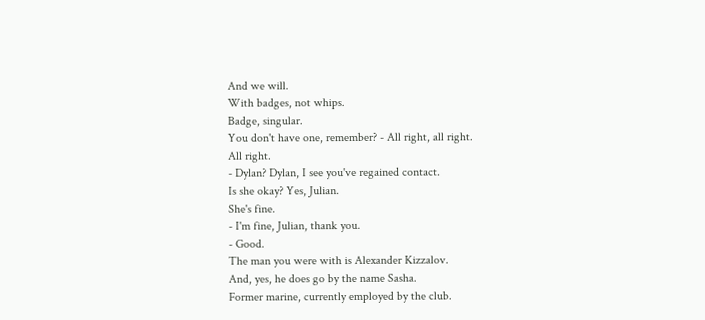And we will.
With badges, not whips.
Badge, singular.
You don't have one, remember? - All right, all right.
All right.
- Dylan? Dylan, I see you've regained contact.
Is she okay? Yes, Julian.
She's fine.
- I'm fine, Julian, thank you.
- Good.
The man you were with is Alexander Kizzalov.
And, yes, he does go by the name Sasha.
Former marine, currently employed by the club.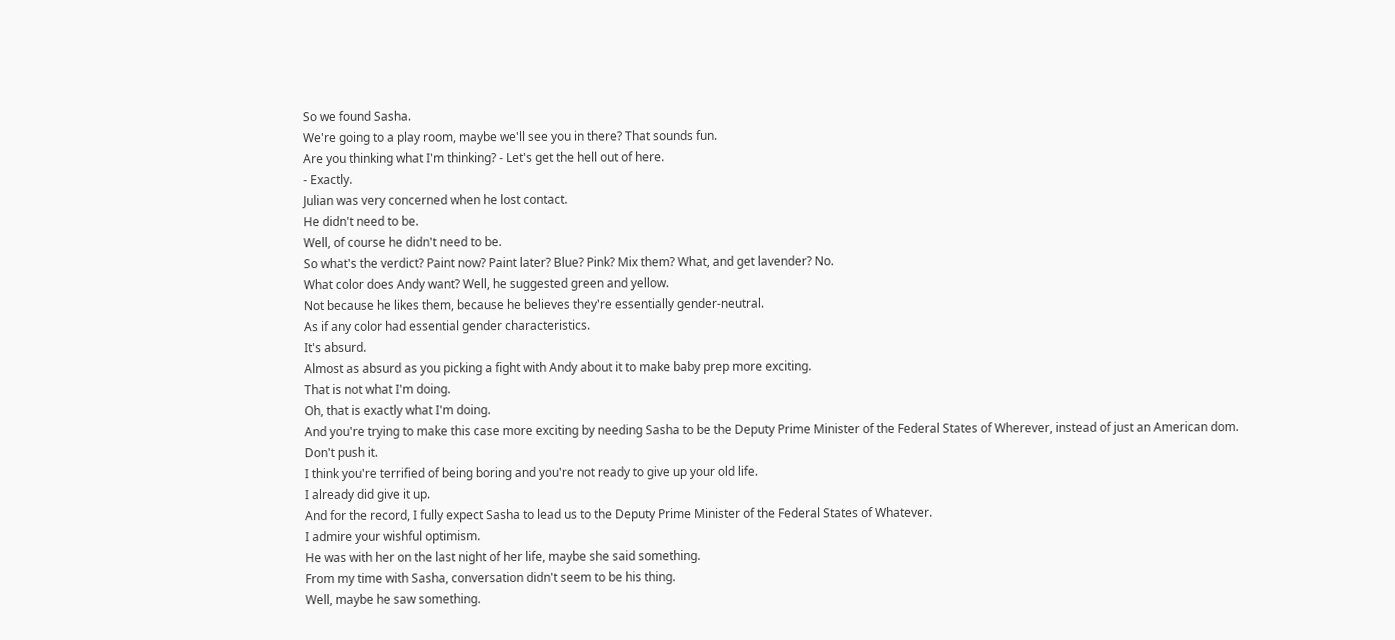So we found Sasha.
We're going to a play room, maybe we'll see you in there? That sounds fun.
Are you thinking what I'm thinking? - Let's get the hell out of here.
- Exactly.
Julian was very concerned when he lost contact.
He didn't need to be.
Well, of course he didn't need to be.
So what's the verdict? Paint now? Paint later? Blue? Pink? Mix them? What, and get lavender? No.
What color does Andy want? Well, he suggested green and yellow.
Not because he likes them, because he believes they're essentially gender-neutral.
As if any color had essential gender characteristics.
It's absurd.
Almost as absurd as you picking a fight with Andy about it to make baby prep more exciting.
That is not what I'm doing.
Oh, that is exactly what I'm doing.
And you're trying to make this case more exciting by needing Sasha to be the Deputy Prime Minister of the Federal States of Wherever, instead of just an American dom.
Don't push it.
I think you're terrified of being boring and you're not ready to give up your old life.
I already did give it up.
And for the record, I fully expect Sasha to lead us to the Deputy Prime Minister of the Federal States of Whatever.
I admire your wishful optimism.
He was with her on the last night of her life, maybe she said something.
From my time with Sasha, conversation didn't seem to be his thing.
Well, maybe he saw something.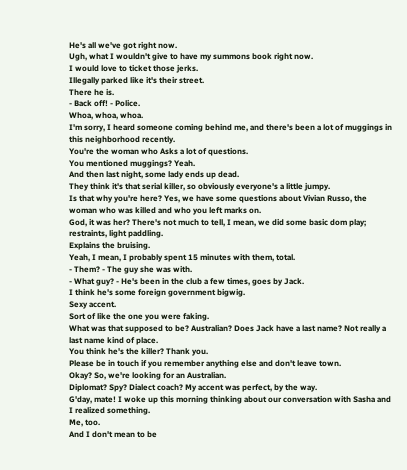He's all we've got right now.
Ugh, what I wouldn't give to have my summons book right now.
I would love to ticket those jerks.
Illegally parked like it's their street.
There he is.
- Back off! - Police.
Whoa, whoa, whoa.
I'm sorry, I heard someone coming behind me, and there's been a lot of muggings in this neighborhood recently.
You're the woman who Asks a lot of questions.
You mentioned muggings? Yeah.
And then last night, some lady ends up dead.
They think it's that serial killer, so obviously everyone's a little jumpy.
Is that why you're here? Yes, we have some questions about Vivian Russo, the woman who was killed and who you left marks on.
God, it was her? There's not much to tell, I mean, we did some basic dom play; restraints, light paddling.
Explains the bruising.
Yeah, I mean, I probably spent 15 minutes with them, total.
- Them? - The guy she was with.
- What guy? - He's been in the club a few times, goes by Jack.
I think he's some foreign government bigwig.
Sexy accent.
Sort of like the one you were faking.
What was that supposed to be? Australian? Does Jack have a last name? Not really a last name kind of place.
You think he's the killer? Thank you.
Please be in touch if you remember anything else and don't leave town.
Okay? So, we're looking for an Australian.
Diplomat? Spy? Dialect coach? My accent was perfect, by the way.
G'day, mate! I woke up this morning thinking about our conversation with Sasha and I realized something.
Me, too.
And I don't mean to be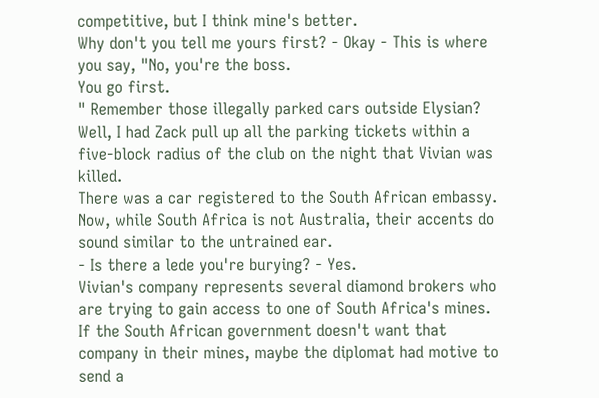competitive, but I think mine's better.
Why don't you tell me yours first? - Okay - This is where you say, "No, you're the boss.
You go first.
" Remember those illegally parked cars outside Elysian? Well, I had Zack pull up all the parking tickets within a five-block radius of the club on the night that Vivian was killed.
There was a car registered to the South African embassy.
Now, while South Africa is not Australia, their accents do sound similar to the untrained ear.
- Is there a lede you're burying? - Yes.
Vivian's company represents several diamond brokers who are trying to gain access to one of South Africa's mines.
If the South African government doesn't want that company in their mines, maybe the diplomat had motive to send a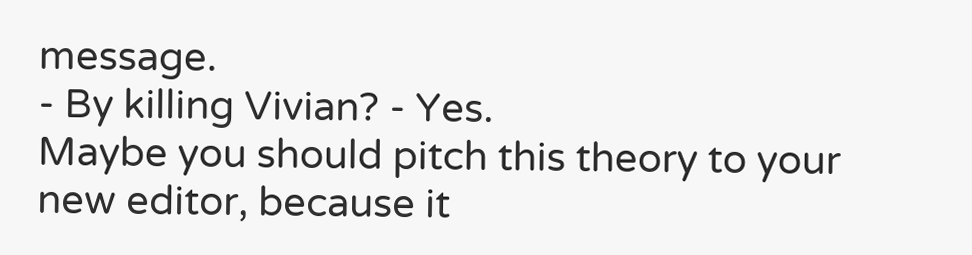message.
- By killing Vivian? - Yes.
Maybe you should pitch this theory to your new editor, because it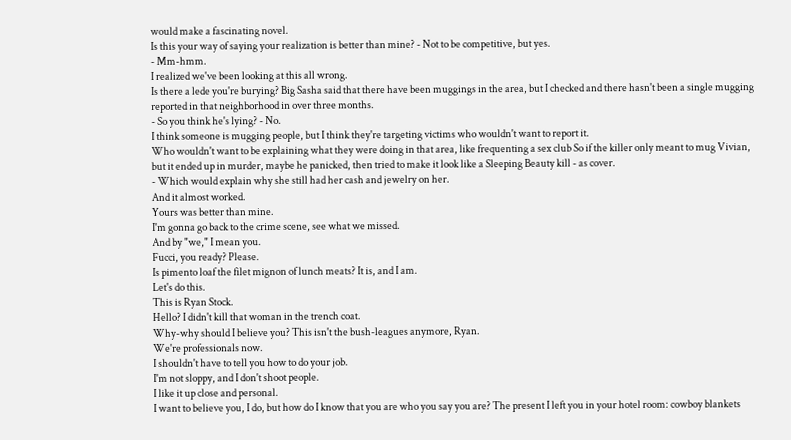would make a fascinating novel.
Is this your way of saying your realization is better than mine? - Not to be competitive, but yes.
- Mm-hmm.
I realized we've been looking at this all wrong.
Is there a lede you're burying? Big Sasha said that there have been muggings in the area, but I checked and there hasn't been a single mugging reported in that neighborhood in over three months.
- So you think he's lying? - No.
I think someone is mugging people, but I think they're targeting victims who wouldn't want to report it.
Who wouldn't want to be explaining what they were doing in that area, like frequenting a sex club So if the killer only meant to mug Vivian, but it ended up in murder, maybe he panicked, then tried to make it look like a Sleeping Beauty kill - as cover.
- Which would explain why she still had her cash and jewelry on her.
And it almost worked.
Yours was better than mine.
I'm gonna go back to the crime scene, see what we missed.
And by "we," I mean you.
Fucci, you ready? Please.
Is pimento loaf the filet mignon of lunch meats? It is, and I am.
Let's do this.
This is Ryan Stock.
Hello? I didn't kill that woman in the trench coat.
Why-why should I believe you? This isn't the bush-leagues anymore, Ryan.
We're professionals now.
I shouldn't have to tell you how to do your job.
I'm not sloppy, and I don't shoot people.
I like it up close and personal.
I want to believe you, I do, but how do I know that you are who you say you are? The present I left you in your hotel room: cowboy blankets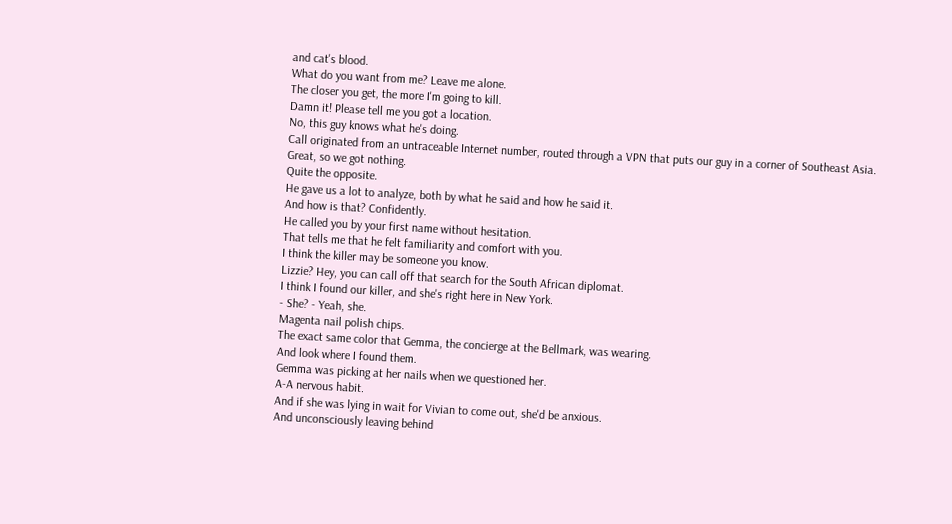and cat's blood.
What do you want from me? Leave me alone.
The closer you get, the more I'm going to kill.
Damn it! Please tell me you got a location.
No, this guy knows what he's doing.
Call originated from an untraceable Internet number, routed through a VPN that puts our guy in a corner of Southeast Asia.
Great, so we got nothing.
Quite the opposite.
He gave us a lot to analyze, both by what he said and how he said it.
And how is that? Confidently.
He called you by your first name without hesitation.
That tells me that he felt familiarity and comfort with you.
I think the killer may be someone you know.
Lizzie? Hey, you can call off that search for the South African diplomat.
I think I found our killer, and she's right here in New York.
- She? - Yeah, she.
Magenta nail polish chips.
The exact same color that Gemma, the concierge at the Bellmark, was wearing.
And look where I found them.
Gemma was picking at her nails when we questioned her.
A-A nervous habit.
And if she was lying in wait for Vivian to come out, she'd be anxious.
And unconsciously leaving behind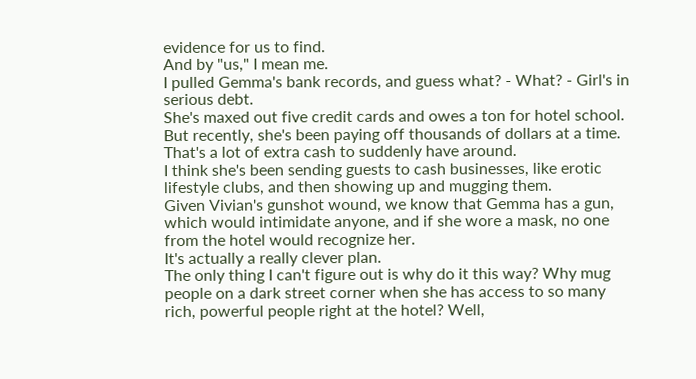evidence for us to find.
And by "us," I mean me.
I pulled Gemma's bank records, and guess what? - What? - Girl's in serious debt.
She's maxed out five credit cards and owes a ton for hotel school.
But recently, she's been paying off thousands of dollars at a time.
That's a lot of extra cash to suddenly have around.
I think she's been sending guests to cash businesses, like erotic lifestyle clubs, and then showing up and mugging them.
Given Vivian's gunshot wound, we know that Gemma has a gun, which would intimidate anyone, and if she wore a mask, no one from the hotel would recognize her.
It's actually a really clever plan.
The only thing I can't figure out is why do it this way? Why mug people on a dark street corner when she has access to so many rich, powerful people right at the hotel? Well,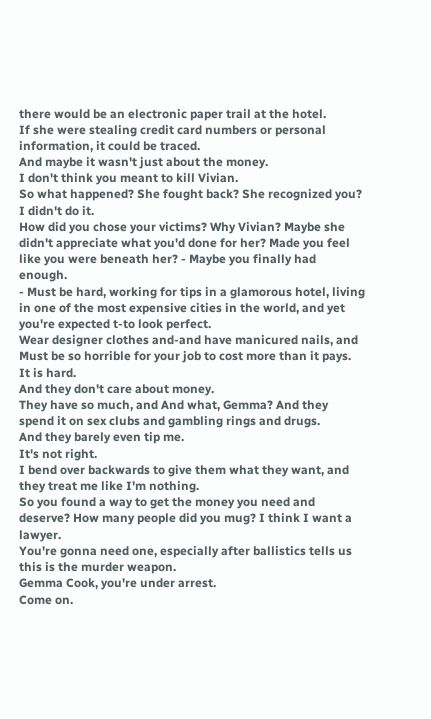there would be an electronic paper trail at the hotel.
If she were stealing credit card numbers or personal information, it could be traced.
And maybe it wasn't just about the money.
I don't think you meant to kill Vivian.
So what happened? She fought back? She recognized you? I didn't do it.
How did you chose your victims? Why Vivian? Maybe she didn't appreciate what you'd done for her? Made you feel like you were beneath her? - Maybe you finally had enough.
- Must be hard, working for tips in a glamorous hotel, living in one of the most expensive cities in the world, and yet you're expected t-to look perfect.
Wear designer clothes and-and have manicured nails, and Must be so horrible for your job to cost more than it pays.
It is hard.
And they don't care about money.
They have so much, and And what, Gemma? And they spend it on sex clubs and gambling rings and drugs.
And they barely even tip me.
It's not right.
I bend over backwards to give them what they want, and they treat me like I'm nothing.
So you found a way to get the money you need and deserve? How many people did you mug? I think I want a lawyer.
You're gonna need one, especially after ballistics tells us this is the murder weapon.
Gemma Cook, you're under arrest.
Come on.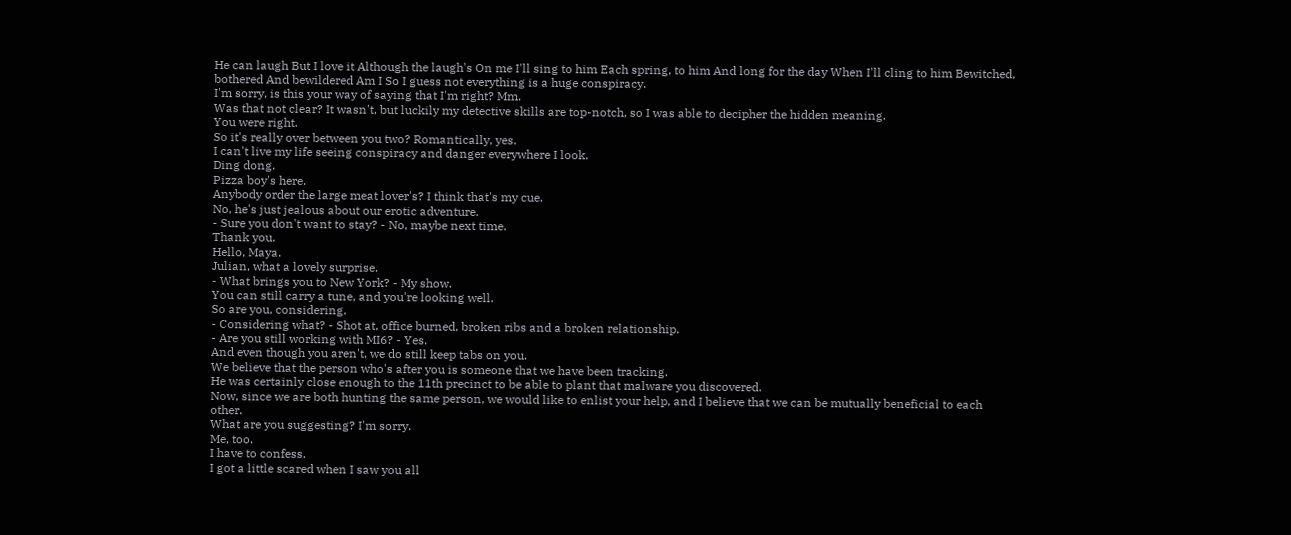He can laugh But I love it Although the laugh's On me I'll sing to him Each spring, to him And long for the day When I'll cling to him Bewitched, bothered And bewildered Am I So I guess not everything is a huge conspiracy.
I'm sorry, is this your way of saying that I'm right? Mm.
Was that not clear? It wasn't, but luckily my detective skills are top-notch, so I was able to decipher the hidden meaning.
You were right.
So it's really over between you two? Romantically, yes.
I can't live my life seeing conspiracy and danger everywhere I look.
Ding dong.
Pizza boy's here.
Anybody order the large meat lover's? I think that's my cue.
No, he's just jealous about our erotic adventure.
- Sure you don't want to stay? - No, maybe next time.
Thank you.
Hello, Maya.
Julian, what a lovely surprise.
- What brings you to New York? - My show.
You can still carry a tune, and you're looking well.
So are you, considering.
- Considering what? - Shot at, office burned, broken ribs and a broken relationship.
- Are you still working with MI6? - Yes.
And even though you aren't, we do still keep tabs on you.
We believe that the person who's after you is someone that we have been tracking.
He was certainly close enough to the 11th precinct to be able to plant that malware you discovered.
Now, since we are both hunting the same person, we would like to enlist your help, and I believe that we can be mutually beneficial to each other.
What are you suggesting? I'm sorry.
Me, too.
I have to confess.
I got a little scared when I saw you all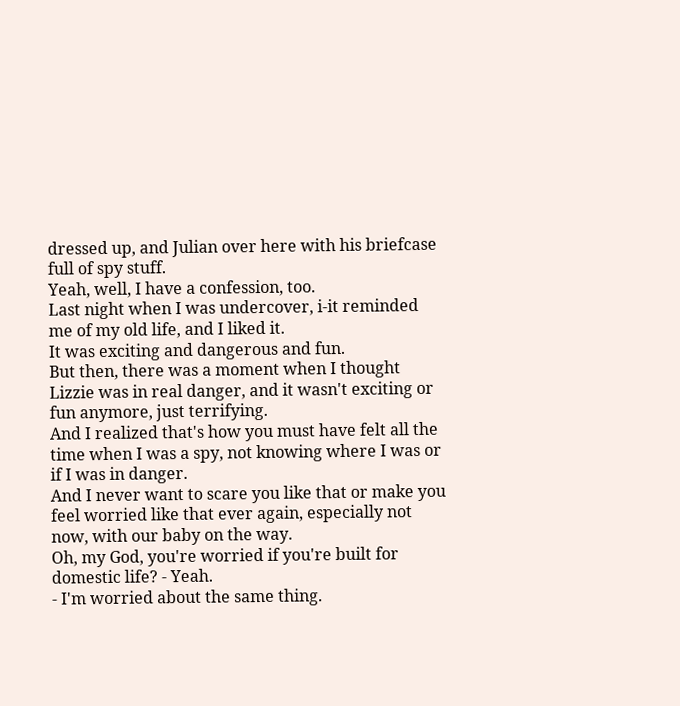dressed up, and Julian over here with his briefcase full of spy stuff.
Yeah, well, I have a confession, too.
Last night when I was undercover, i-it reminded me of my old life, and I liked it.
It was exciting and dangerous and fun.
But then, there was a moment when I thought Lizzie was in real danger, and it wasn't exciting or fun anymore, just terrifying.
And I realized that's how you must have felt all the time when I was a spy, not knowing where I was or if I was in danger.
And I never want to scare you like that or make you feel worried like that ever again, especially not now, with our baby on the way.
Oh, my God, you're worried if you're built for domestic life? - Yeah.
- I'm worried about the same thing.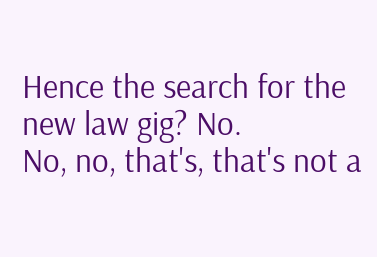Hence the search for the new law gig? No.
No, no, that's, that's not a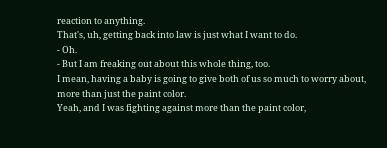reaction to anything.
That's, uh, getting back into law is just what I want to do.
- Oh.
- But I am freaking out about this whole thing, too.
I mean, having a baby is going to give both of us so much to worry about, more than just the paint color.
Yeah, and I was fighting against more than the paint color,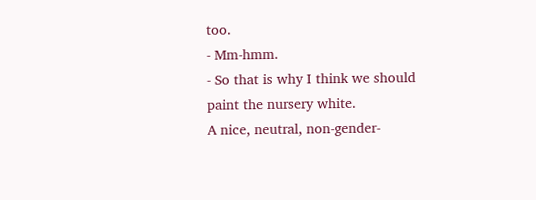too.
- Mm-hmm.
- So that is why I think we should paint the nursery white.
A nice, neutral, non-gender-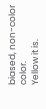biased, non-color color.
Yellow it is.